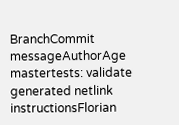BranchCommit messageAuthorAge
mastertests: validate generated netlink instructionsFlorian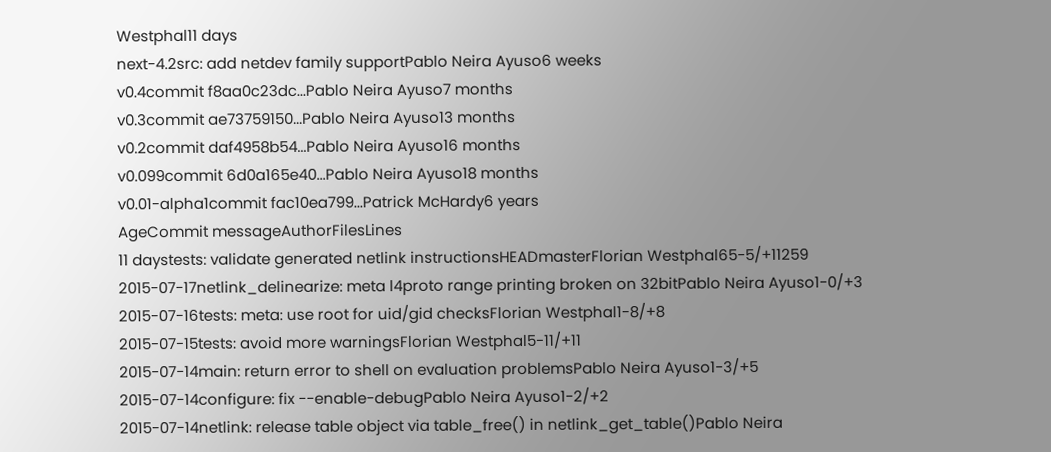Westphal11 days
next-4.2src: add netdev family supportPablo Neira Ayuso6 weeks
v0.4commit f8aa0c23dc...Pablo Neira Ayuso7 months
v0.3commit ae73759150...Pablo Neira Ayuso13 months
v0.2commit daf4958b54...Pablo Neira Ayuso16 months
v0.099commit 6d0a165e40...Pablo Neira Ayuso18 months
v0.01-alpha1commit fac10ea799...Patrick McHardy6 years
AgeCommit messageAuthorFilesLines
11 daystests: validate generated netlink instructionsHEADmasterFlorian Westphal65-5/+11259
2015-07-17netlink_delinearize: meta l4proto range printing broken on 32bitPablo Neira Ayuso1-0/+3
2015-07-16tests: meta: use root for uid/gid checksFlorian Westphal1-8/+8
2015-07-15tests: avoid more warningsFlorian Westphal5-11/+11
2015-07-14main: return error to shell on evaluation problemsPablo Neira Ayuso1-3/+5
2015-07-14configure: fix --enable-debugPablo Neira Ayuso1-2/+2
2015-07-14netlink: release table object via table_free() in netlink_get_table()Pablo Neira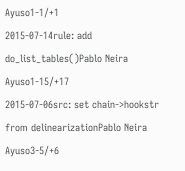Ayuso1-1/+1
2015-07-14rule: add do_list_tables()Pablo Neira Ayuso1-15/+17
2015-07-06src: set chain->hookstr from delinearizationPablo Neira Ayuso3-5/+6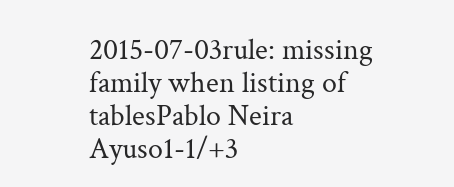2015-07-03rule: missing family when listing of tablesPablo Neira Ayuso1-1/+3